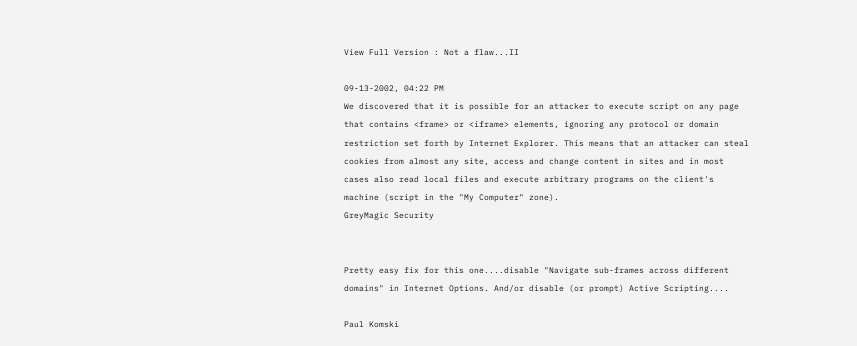View Full Version : Not a flaw...II

09-13-2002, 04:22 PM
We discovered that it is possible for an attacker to execute script on any page that contains <frame> or <iframe> elements, ignoring any protocol or domain restriction set forth by Internet Explorer. This means that an attacker can steal cookies from almost any site, access and change content in sites and in most cases also read local files and execute arbitrary programs on the client's machine (script in the "My Computer" zone).
GreyMagic Security


Pretty easy fix for this one....disable "Navigate sub-frames across different domains" in Internet Options. And/or disable (or prompt) Active Scripting....

Paul Komski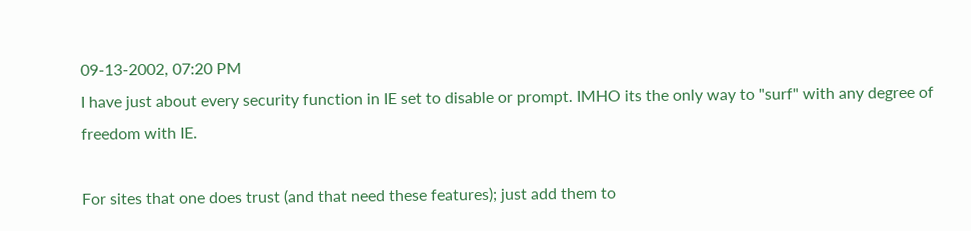09-13-2002, 07:20 PM
I have just about every security function in IE set to disable or prompt. IMHO its the only way to "surf" with any degree of freedom with IE.

For sites that one does trust (and that need these features); just add them to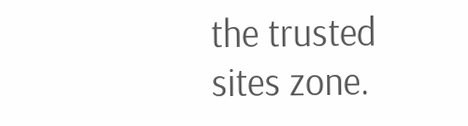the trusted sites zone.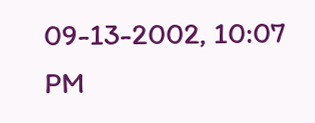09-13-2002, 10:07 PM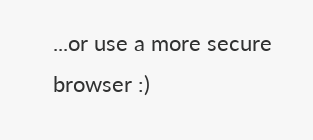...or use a more secure browser :)